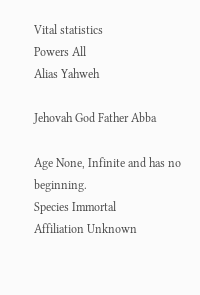Vital statistics
Powers All
Alias Yahweh

Jehovah God Father Abba

Age None, Infinite and has no beginning.
Species Immortal
Affiliation Unknown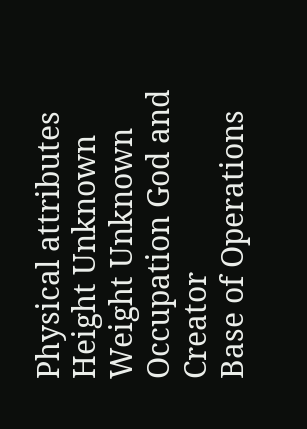Physical attributes
Height Unknown
Weight Unknown
Occupation God and Creator
Base of Operations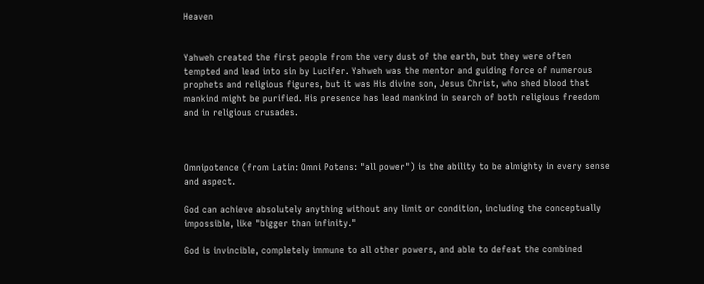Heaven


Yahweh created the first people from the very dust of the earth, but they were often tempted and lead into sin by Lucifer. Yahweh was the mentor and guiding force of numerous prophets and religious figures, but it was His divine son, Jesus Christ, who shed blood that mankind might be purified. His presence has lead mankind in search of both religious freedom and in religious crusades.



Omnipotence (from Latin: Omni Potens: "all power") is the ability to be almighty in every sense and aspect.

God can achieve absolutely anything without any limit or condition, including the conceptually impossible, like "bigger than infinity."

God is invincible, completely immune to all other powers, and able to defeat the combined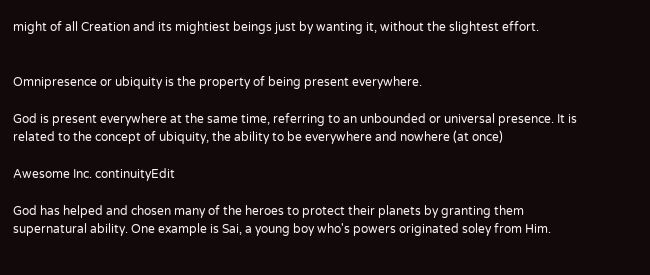might of all Creation and its mightiest beings just by wanting it, without the slightest effort.


Omnipresence or ubiquity is the property of being present everywhere.

God is present everywhere at the same time, referring to an unbounded or universal presence. It is related to the concept of ubiquity, the ability to be everywhere and nowhere (at once)

Awesome Inc. continuityEdit

God has helped and chosen many of the heroes to protect their planets by granting them supernatural ability. One example is Sai, a young boy who's powers originated soley from Him.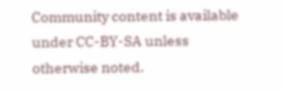Community content is available under CC-BY-SA unless otherwise noted.